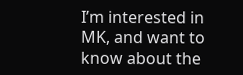I’m interested in MK, and want to know about the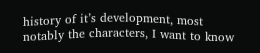history of it’s development, most notably the characters, I want to know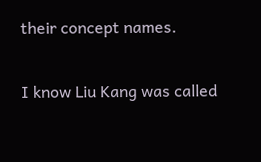their concept names.

I know Liu Kang was called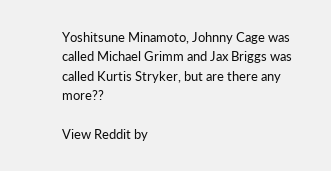Yoshitsune Minamoto, Johnny Cage was called Michael Grimm and Jax Briggs was called Kurtis Stryker, but are there any more??

View Reddit by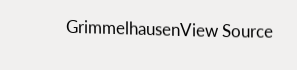GrimmelhausenView Source